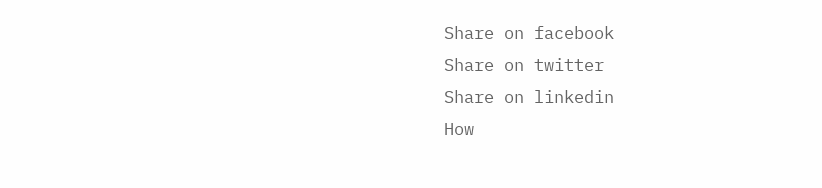Share on facebook
Share on twitter
Share on linkedin
How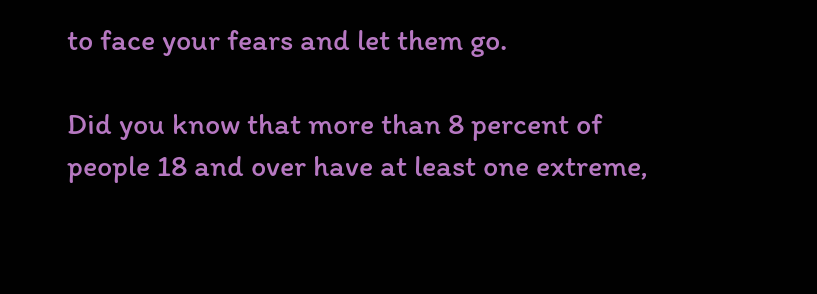to face your fears and let them go.

Did you know that more than 8 percent of people 18 and over have at least one extreme,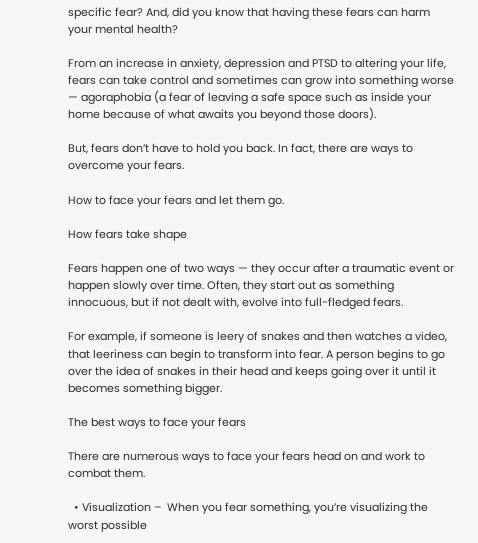specific fear? And, did you know that having these fears can harm your mental health?

From an increase in anxiety, depression and PTSD to altering your life, fears can take control and sometimes can grow into something worse — agoraphobia (a fear of leaving a safe space such as inside your home because of what awaits you beyond those doors).

But, fears don’t have to hold you back. In fact, there are ways to overcome your fears.

How to face your fears and let them go.

How fears take shape

Fears happen one of two ways — they occur after a traumatic event or happen slowly over time. Often, they start out as something innocuous, but if not dealt with, evolve into full-fledged fears.

For example, if someone is leery of snakes and then watches a video, that leeriness can begin to transform into fear. A person begins to go over the idea of snakes in their head and keeps going over it until it becomes something bigger.

The best ways to face your fears

There are numerous ways to face your fears head on and work to combat them.

  • Visualization –  When you fear something, you’re visualizing the worst possible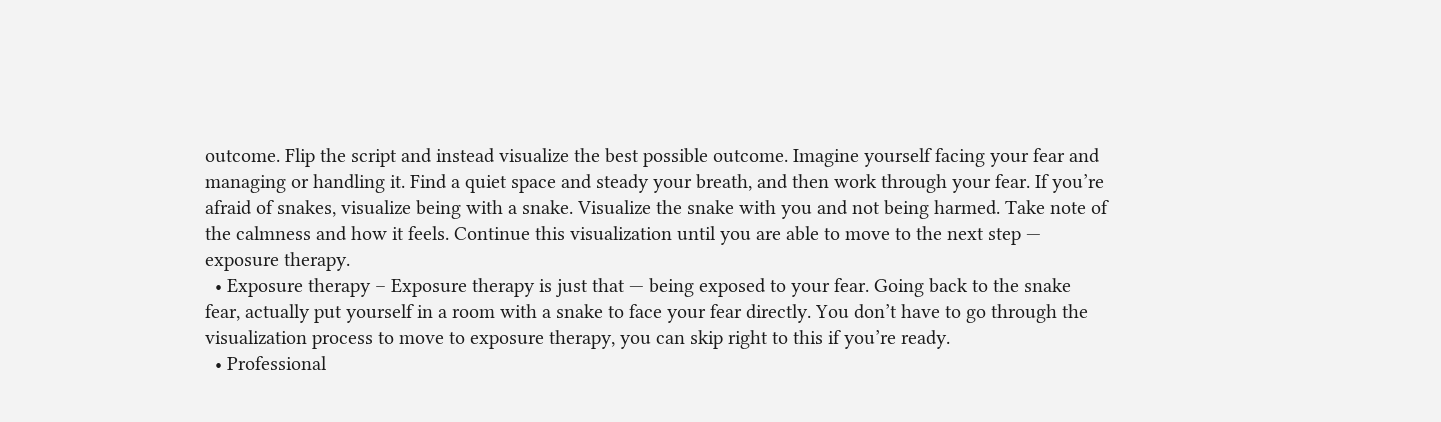outcome. Flip the script and instead visualize the best possible outcome. Imagine yourself facing your fear and managing or handling it. Find a quiet space and steady your breath, and then work through your fear. If you’re afraid of snakes, visualize being with a snake. Visualize the snake with you and not being harmed. Take note of the calmness and how it feels. Continue this visualization until you are able to move to the next step — exposure therapy.
  • Exposure therapy – Exposure therapy is just that — being exposed to your fear. Going back to the snake fear, actually put yourself in a room with a snake to face your fear directly. You don’t have to go through the visualization process to move to exposure therapy, you can skip right to this if you’re ready.
  • Professional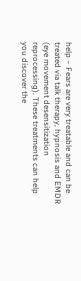help – Fears are very treatable and can be treated via talk therapy, hypnosis and EMDR (eye movement desensitization reprocessing). These treatments can help you discover the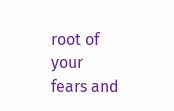root of your fears and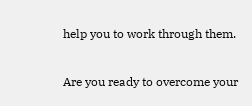help you to work through them.

Are you ready to overcome your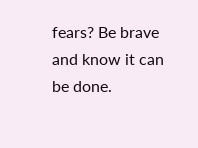fears? Be brave and know it can be done.